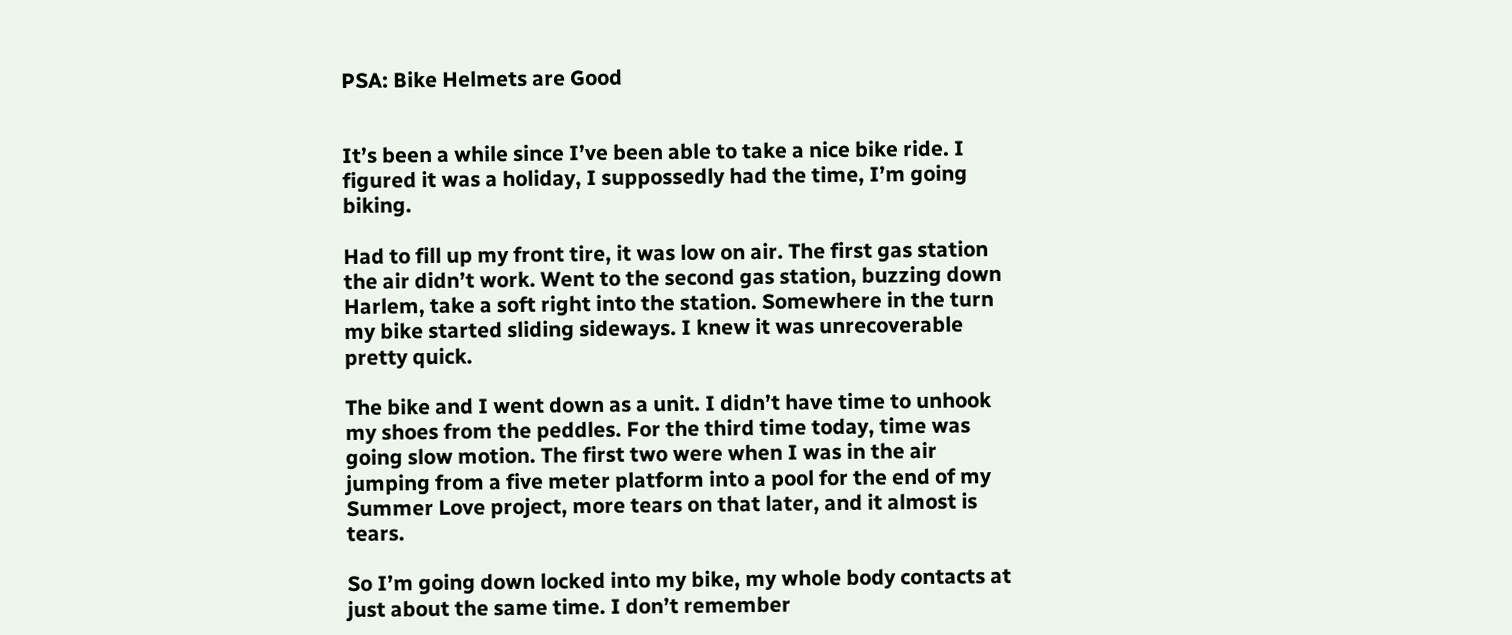PSA: Bike Helmets are Good


It’s been a while since I’ve been able to take a nice bike ride. I figured it was a holiday, I suppossedly had the time, I’m going biking.

Had to fill up my front tire, it was low on air. The first gas station the air didn’t work. Went to the second gas station, buzzing down Harlem, take a soft right into the station. Somewhere in the turn my bike started sliding sideways. I knew it was unrecoverable pretty quick.

The bike and I went down as a unit. I didn’t have time to unhook my shoes from the peddles. For the third time today, time was going slow motion. The first two were when I was in the air jumping from a five meter platform into a pool for the end of my Summer Love project, more tears on that later, and it almost is tears.

So I’m going down locked into my bike, my whole body contacts at just about the same time. I don’t remember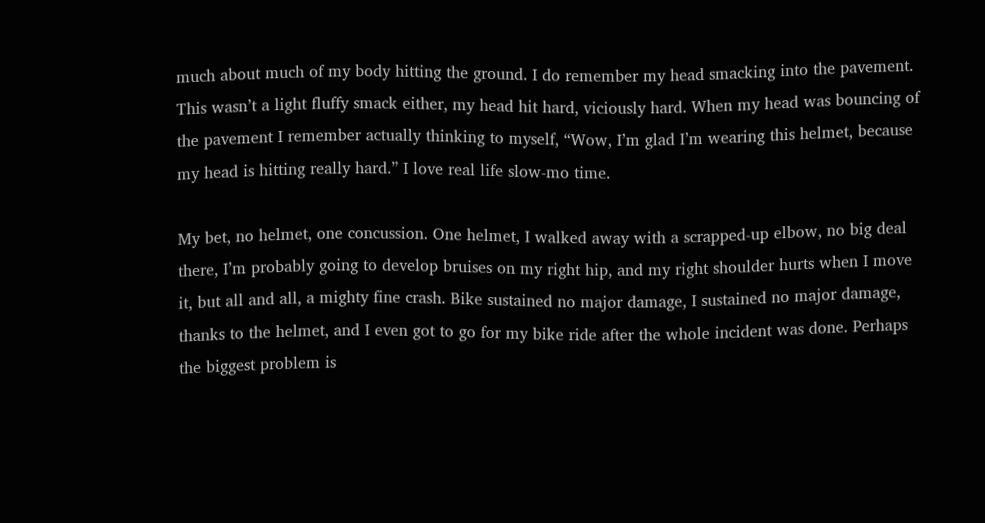much about much of my body hitting the ground. I do remember my head smacking into the pavement. This wasn’t a light fluffy smack either, my head hit hard, viciously hard. When my head was bouncing of the pavement I remember actually thinking to myself, “Wow, I’m glad I’m wearing this helmet, because my head is hitting really hard.” I love real life slow-mo time.

My bet, no helmet, one concussion. One helmet, I walked away with a scrapped-up elbow, no big deal there, I’m probably going to develop bruises on my right hip, and my right shoulder hurts when I move it, but all and all, a mighty fine crash. Bike sustained no major damage, I sustained no major damage, thanks to the helmet, and I even got to go for my bike ride after the whole incident was done. Perhaps the biggest problem is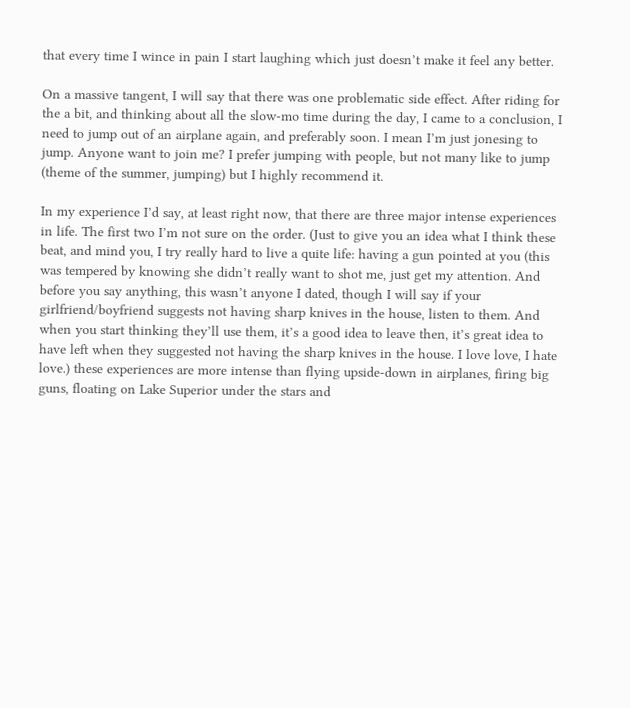that every time I wince in pain I start laughing which just doesn’t make it feel any better.

On a massive tangent, I will say that there was one problematic side effect. After riding for the a bit, and thinking about all the slow-mo time during the day, I came to a conclusion, I need to jump out of an airplane again, and preferably soon. I mean I’m just jonesing to jump. Anyone want to join me? I prefer jumping with people, but not many like to jump (theme of the summer, jumping) but I highly recommend it.

In my experience I’d say, at least right now, that there are three major intense experiences in life. The first two I’m not sure on the order. (Just to give you an idea what I think these beat, and mind you, I try really hard to live a quite life: having a gun pointed at you (this was tempered by knowing she didn’t really want to shot me, just get my attention. And before you say anything, this wasn’t anyone I dated, though I will say if your girlfriend/boyfriend suggests not having sharp knives in the house, listen to them. And when you start thinking they’ll use them, it’s a good idea to leave then, it’s great idea to have left when they suggested not having the sharp knives in the house. I love love, I hate love.) these experiences are more intense than flying upside-down in airplanes, firing big guns, floating on Lake Superior under the stars and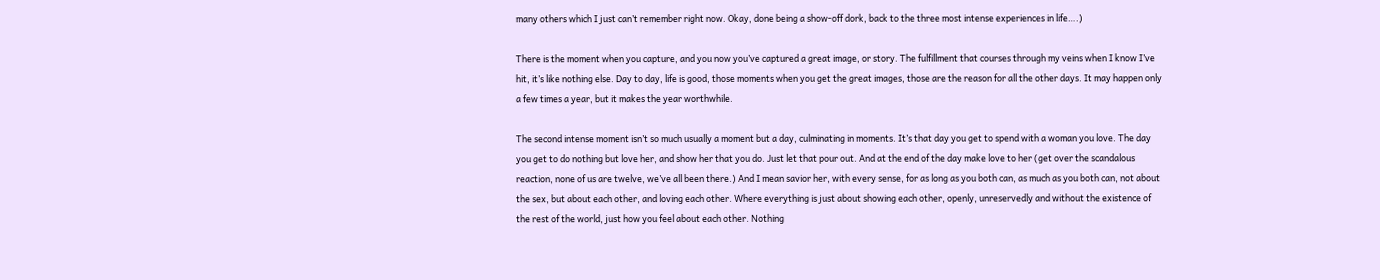many others which I just can’t remember right now. Okay, done being a show-off dork, back to the three most intense experiences in life….)

There is the moment when you capture, and you now you’ve captured a great image, or story. The fulfillment that courses through my veins when I know I’ve hit, it’s like nothing else. Day to day, life is good, those moments when you get the great images, those are the reason for all the other days. It may happen only a few times a year, but it makes the year worthwhile.

The second intense moment isn’t so much usually a moment but a day, culminating in moments. It’s that day you get to spend with a woman you love. The day you get to do nothing but love her, and show her that you do. Just let that pour out. And at the end of the day make love to her (get over the scandalous reaction, none of us are twelve, we’ve all been there.) And I mean savior her, with every sense, for as long as you both can, as much as you both can, not about the sex, but about each other, and loving each other. Where everything is just about showing each other, openly, unreservedly and without the existence of the rest of the world, just how you feel about each other. Nothing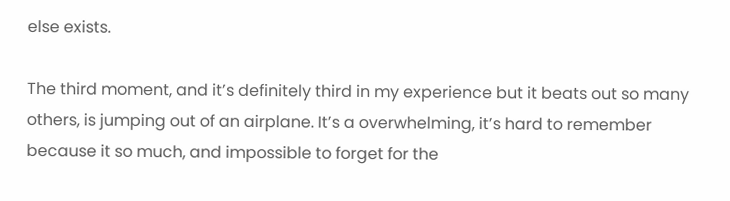else exists.

The third moment, and it’s definitely third in my experience but it beats out so many others, is jumping out of an airplane. It’s a overwhelming, it’s hard to remember because it so much, and impossible to forget for the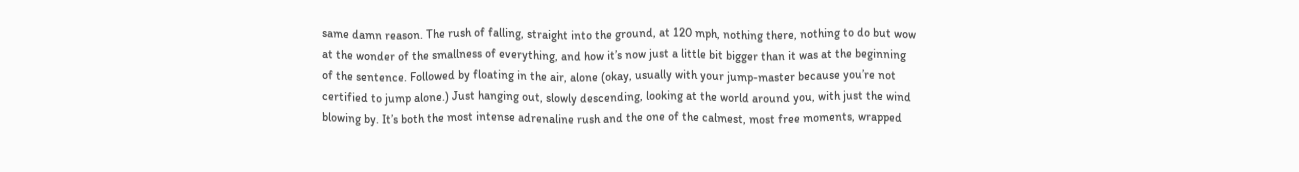same damn reason. The rush of falling, straight into the ground, at 120 mph, nothing there, nothing to do but wow at the wonder of the smallness of everything, and how it’s now just a little bit bigger than it was at the beginning of the sentence. Followed by floating in the air, alone (okay, usually with your jump-master because you’re not certified to jump alone.) Just hanging out, slowly descending, looking at the world around you, with just the wind blowing by. It’s both the most intense adrenaline rush and the one of the calmest, most free moments, wrapped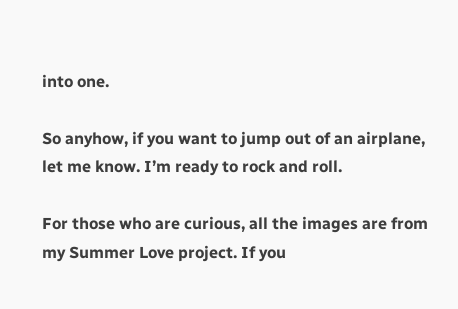into one.

So anyhow, if you want to jump out of an airplane, let me know. I’m ready to rock and roll.

For those who are curious, all the images are from my Summer Love project. If you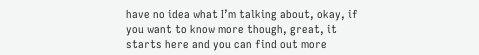have no idea what I’m talking about, okay, if you want to know more though, great, it starts here and you can find out more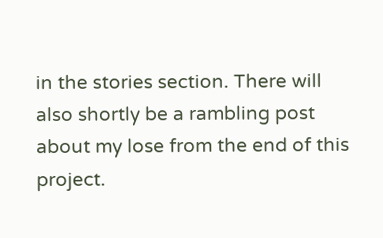in the stories section. There will also shortly be a rambling post about my lose from the end of this project.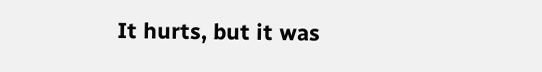It hurts, but it was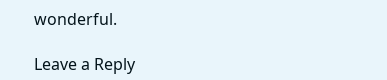wonderful.

Leave a Reply